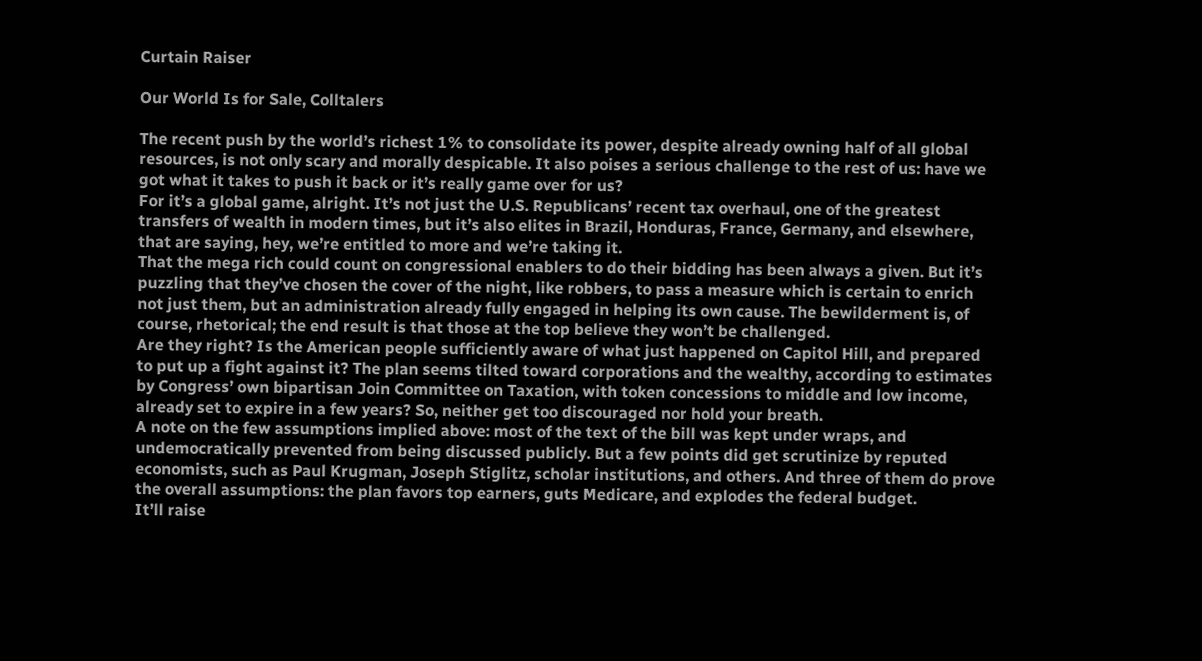Curtain Raiser

Our World Is for Sale, Colltalers

The recent push by the world’s richest 1% to consolidate its power, despite already owning half of all global resources, is not only scary and morally despicable. It also poises a serious challenge to the rest of us: have we got what it takes to push it back or it’s really game over for us?
For it’s a global game, alright. It’s not just the U.S. Republicans’ recent tax overhaul, one of the greatest transfers of wealth in modern times, but it’s also elites in Brazil, Honduras, France, Germany, and elsewhere, that are saying, hey, we’re entitled to more and we’re taking it.
That the mega rich could count on congressional enablers to do their bidding has been always a given. But it’s puzzling that they’ve chosen the cover of the night, like robbers, to pass a measure which is certain to enrich not just them, but an administration already fully engaged in helping its own cause. The bewilderment is, of course, rhetorical; the end result is that those at the top believe they won’t be challenged.
Are they right? Is the American people sufficiently aware of what just happened on Capitol Hill, and prepared to put up a fight against it? The plan seems tilted toward corporations and the wealthy, according to estimates by Congress’ own bipartisan Join Committee on Taxation, with token concessions to middle and low income, already set to expire in a few years? So, neither get too discouraged nor hold your breath.
A note on the few assumptions implied above: most of the text of the bill was kept under wraps, and undemocratically prevented from being discussed publicly. But a few points did get scrutinize by reputed economists, such as Paul Krugman, Joseph Stiglitz, scholar institutions, and others. And three of them do prove the overall assumptions: the plan favors top earners, guts Medicare, and explodes the federal budget.
It’ll raise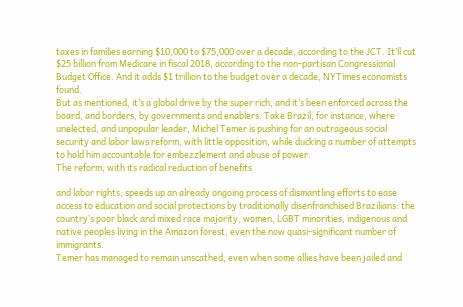taxes in families earning $10,000 to $75,000 over a decade, according to the JCT. It’ll cut $25 billion from Medicare in fiscal 2018, according to the non-partisan Congressional Budget Office. And it adds $1 trillion to the budget over a decade, NYTimes economists found.
But as mentioned, it’s a global drive by the super rich, and it’s been enforced across the board, and borders, by governments and enablers. Take Brazil, for instance, where unelected, and unpopular leader, Michel Temer is pushing for an outrageous social security and labor laws reform, with little opposition, while ducking a number of attempts to hold him accountable for embezzlement and abuse of power.
The reform, with its radical reduction of benefits

and labor rights, speeds up an already ongoing process of dismantling efforts to ease access to education and social protections by traditionally disenfranchised Brazilians: the country’s poor black and mixed race majority, women, LGBT minorities, indigenous and native peoples living in the Amazon forest, even the now quasi-significant number of immigrants.
Temer has managed to remain unscathed, even when some allies have been jailed and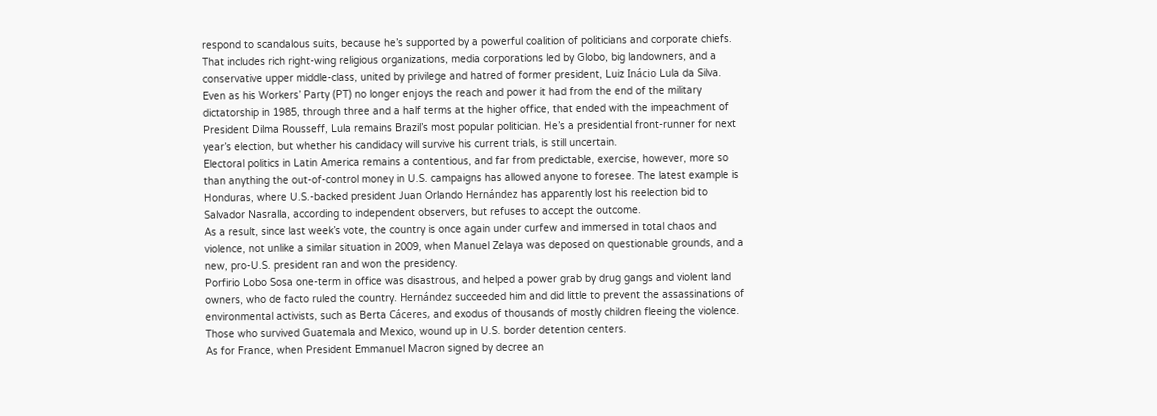respond to scandalous suits, because he’s supported by a powerful coalition of politicians and corporate chiefs. That includes rich right-wing religious organizations, media corporations led by Globo, big landowners, and a conservative upper middle-class, united by privilege and hatred of former president, Luiz Inácio Lula da Silva.
Even as his Workers’ Party (PT) no longer enjoys the reach and power it had from the end of the military dictatorship in 1985, through three and a half terms at the higher office, that ended with the impeachment of President Dilma Rousseff, Lula remains Brazil’s most popular politician. He’s a presidential front-runner for next year’s election, but whether his candidacy will survive his current trials, is still uncertain.
Electoral politics in Latin America remains a contentious, and far from predictable, exercise, however, more so than anything the out-of-control money in U.S. campaigns has allowed anyone to foresee. The latest example is Honduras, where U.S.-backed president Juan Orlando Hernández has apparently lost his reelection bid to Salvador Nasralla, according to independent observers, but refuses to accept the outcome.
As a result, since last week’s vote, the country is once again under curfew and immersed in total chaos and violence, not unlike a similar situation in 2009, when Manuel Zelaya was deposed on questionable grounds, and a new, pro-U.S. president ran and won the presidency.
Porfirio Lobo Sosa one-term in office was disastrous, and helped a power grab by drug gangs and violent land owners, who de facto ruled the country. Hernández succeeded him and did little to prevent the assassinations of environmental activists, such as Berta Cáceres, and exodus of thousands of mostly children fleeing the violence. Those who survived Guatemala and Mexico, wound up in U.S. border detention centers.
As for France, when President Emmanuel Macron signed by decree an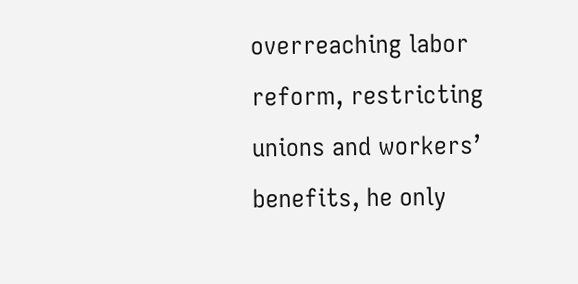overreaching labor reform, restricting unions and workers’ benefits, he only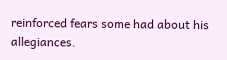reinforced fears some had about his allegiances.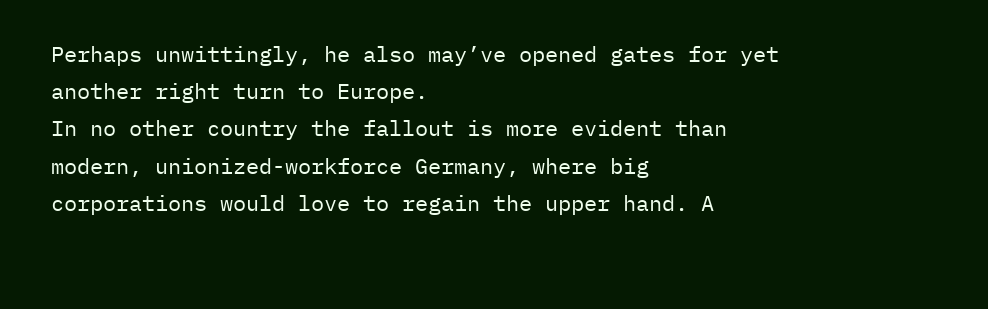Perhaps unwittingly, he also may’ve opened gates for yet another right turn to Europe.
In no other country the fallout is more evident than modern, unionized-workforce Germany, where big corporations would love to regain the upper hand. A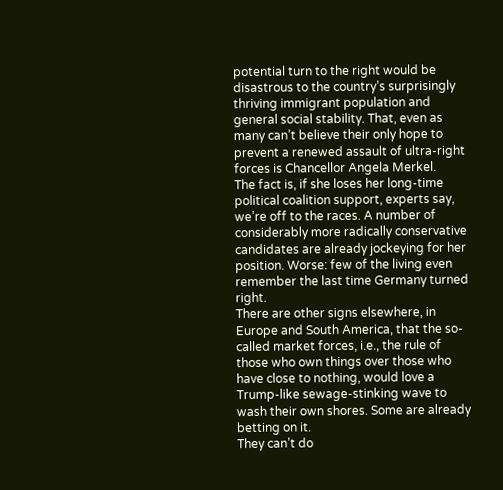potential turn to the right would be disastrous to the country’s surprisingly thriving immigrant population and general social stability. That, even as many can’t believe their only hope to prevent a renewed assault of ultra-right forces is Chancellor Angela Merkel.
The fact is, if she loses her long-time political coalition support, experts say, we’re off to the races. A number of considerably more radically conservative candidates are already jockeying for her position. Worse: few of the living even remember the last time Germany turned right.
There are other signs elsewhere, in Europe and South America, that the so-called market forces, i.e., the rule of those who own things over those who have close to nothing, would love a Trump-like sewage-stinking wave to wash their own shores. Some are already betting on it.
They can’t do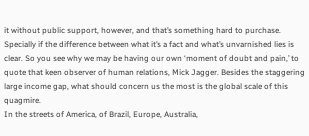it without public support, however, and that’s something hard to purchase. Specially if the difference between what it’s a fact and what’s unvarnished lies is clear. So you see why we may be having our own ‘moment of doubt and pain,’ to quote that keen observer of human relations, Mick Jagger. Besides the staggering large income gap, what should concern us the most is the global scale of this quagmire.
In the streets of America, of Brazil, Europe, Australia,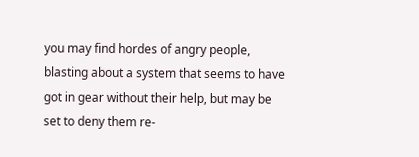you may find hordes of angry people, blasting about a system that seems to have got in gear without their help, but may be set to deny them re-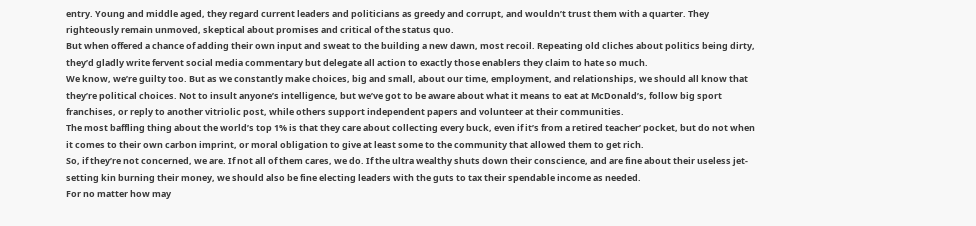entry. Young and middle aged, they regard current leaders and politicians as greedy and corrupt, and wouldn’t trust them with a quarter. They righteously remain unmoved, skeptical about promises and critical of the status quo.
But when offered a chance of adding their own input and sweat to the building a new dawn, most recoil. Repeating old cliches about politics being dirty, they’d gladly write fervent social media commentary but delegate all action to exactly those enablers they claim to hate so much.
We know, we’re guilty too. But as we constantly make choices, big and small, about our time, employment, and relationships, we should all know that they’re political choices. Not to insult anyone’s intelligence, but we’ve got to be aware about what it means to eat at McDonald’s, follow big sport franchises, or reply to another vitriolic post, while others support independent papers and volunteer at their communities.
The most baffling thing about the world’s top 1% is that they care about collecting every buck, even if it’s from a retired teacher’ pocket, but do not when it comes to their own carbon imprint, or moral obligation to give at least some to the community that allowed them to get rich.
So, if they’re not concerned, we are. If not all of them cares, we do. If the ultra wealthy shuts down their conscience, and are fine about their useless jet-setting kin burning their money, we should also be fine electing leaders with the guts to tax their spendable income as needed.
For no matter how may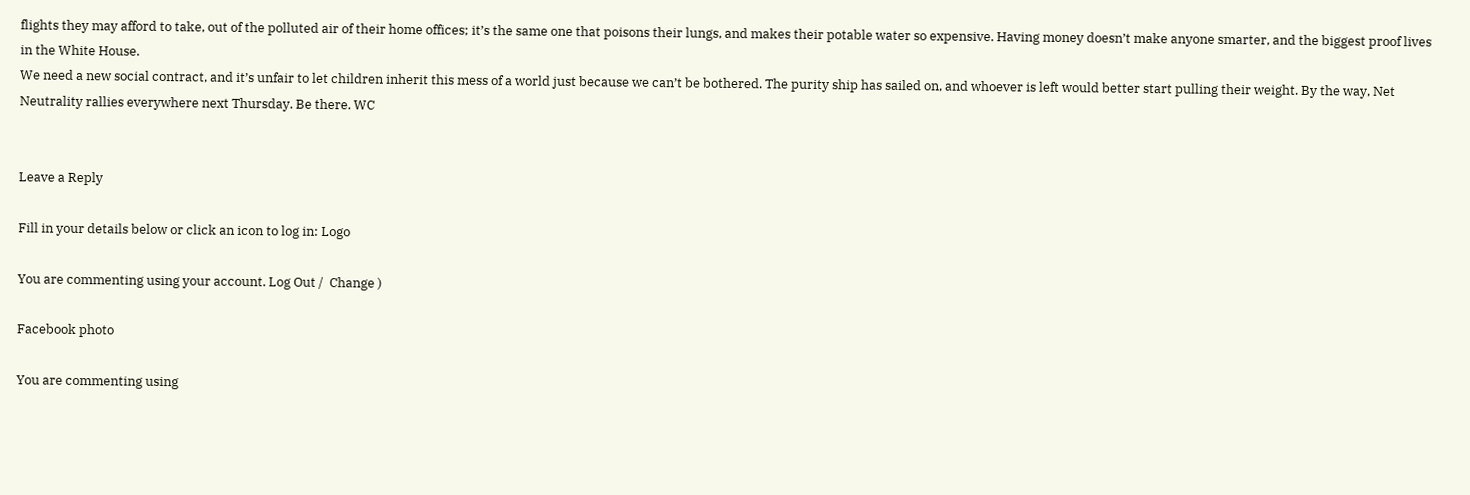flights they may afford to take, out of the polluted air of their home offices; it’s the same one that poisons their lungs, and makes their potable water so expensive. Having money doesn’t make anyone smarter, and the biggest proof lives in the White House.
We need a new social contract, and it’s unfair to let children inherit this mess of a world just because we can’t be bothered. The purity ship has sailed on, and whoever is left would better start pulling their weight. By the way, Net Neutrality rallies everywhere next Thursday. Be there. WC


Leave a Reply

Fill in your details below or click an icon to log in: Logo

You are commenting using your account. Log Out /  Change )

Facebook photo

You are commenting using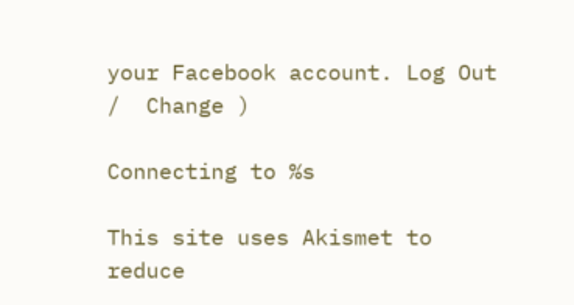your Facebook account. Log Out /  Change )

Connecting to %s

This site uses Akismet to reduce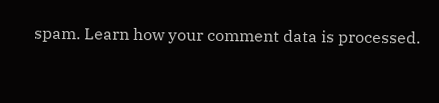spam. Learn how your comment data is processed.